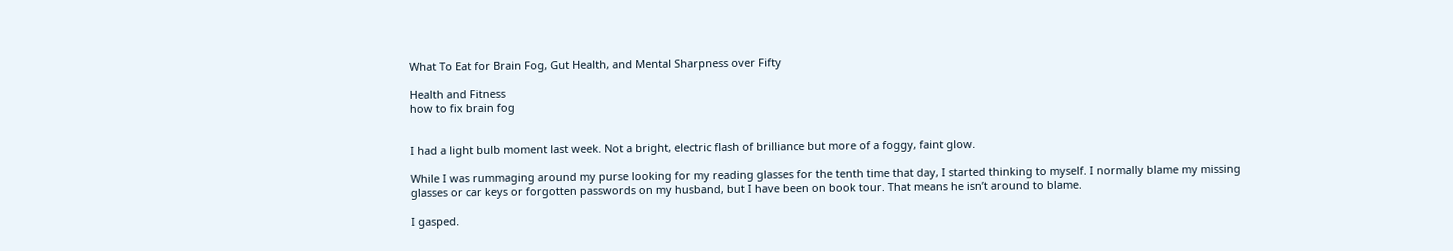What To Eat for Brain Fog, Gut Health, and Mental Sharpness over Fifty

Health and Fitness
how to fix brain fog


I had a light bulb moment last week. Not a bright, electric flash of brilliance but more of a foggy, faint glow.

While I was rummaging around my purse looking for my reading glasses for the tenth time that day, I started thinking to myself. I normally blame my missing glasses or car keys or forgotten passwords on my husband, but I have been on book tour. That means he isn’t around to blame.

I gasped.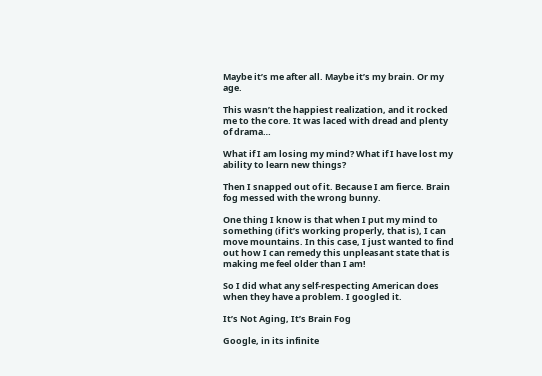Maybe it’s me after all. Maybe it’s my brain. Or my age.

This wasn’t the happiest realization, and it rocked me to the core. It was laced with dread and plenty of drama…

What if I am losing my mind? What if I have lost my ability to learn new things?

Then I snapped out of it. Because I am fierce. Brain fog messed with the wrong bunny.

One thing I know is that when I put my mind to something (if it’s working properly, that is), I can move mountains. In this case, I just wanted to find out how I can remedy this unpleasant state that is making me feel older than I am!

So I did what any self-respecting American does when they have a problem. I googled it.

It’s Not Aging, It’s Brain Fog

Google, in its infinite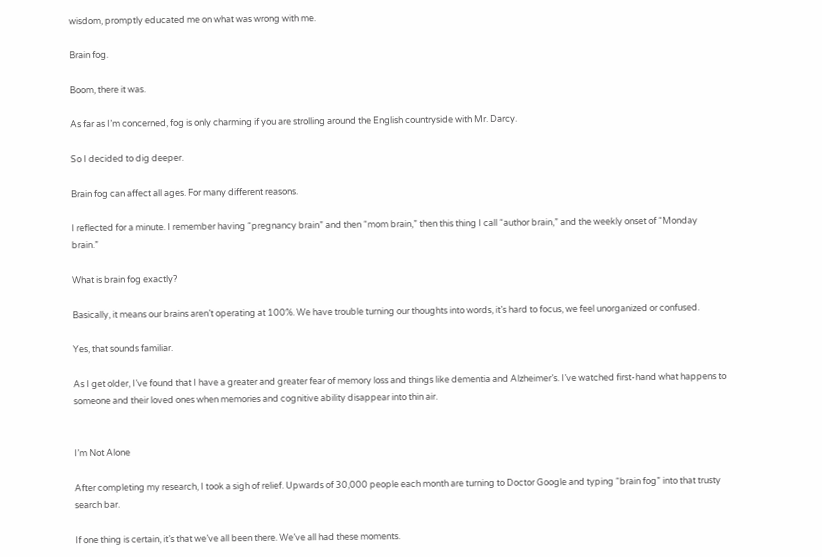wisdom, promptly educated me on what was wrong with me.

Brain fog.

Boom, there it was.

As far as I’m concerned, fog is only charming if you are strolling around the English countryside with Mr. Darcy.

So I decided to dig deeper.

Brain fog can affect all ages. For many different reasons.

I reflected for a minute. I remember having “pregnancy brain” and then “mom brain,” then this thing I call “author brain,” and the weekly onset of “Monday brain.”

What is brain fog exactly?

Basically, it means our brains aren’t operating at 100%. We have trouble turning our thoughts into words, it’s hard to focus, we feel unorganized or confused.

Yes, that sounds familiar.

As I get older, I’ve found that I have a greater and greater fear of memory loss and things like dementia and Alzheimer’s. I’ve watched first-hand what happens to someone and their loved ones when memories and cognitive ability disappear into thin air.


I’m Not Alone

After completing my research, I took a sigh of relief. Upwards of 30,000 people each month are turning to Doctor Google and typing “brain fog” into that trusty search bar.

If one thing is certain, it’s that we’ve all been there. We’ve all had these moments.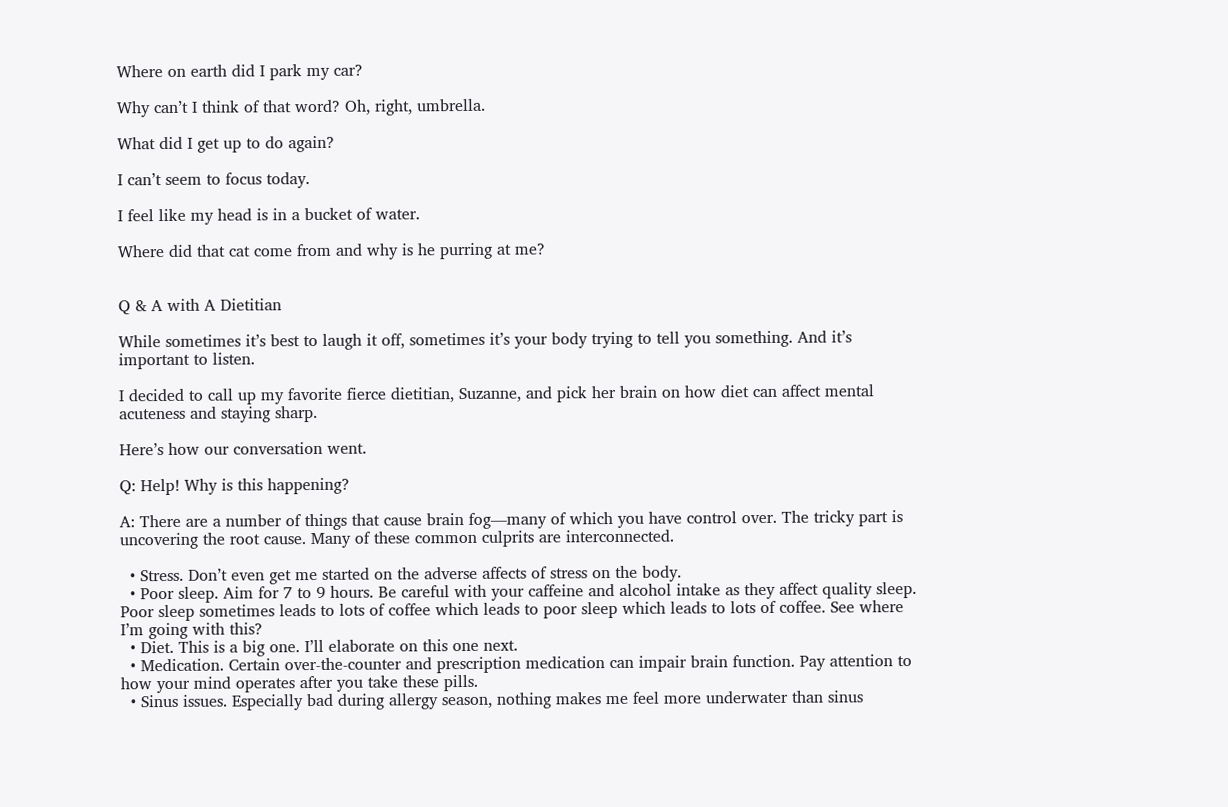Where on earth did I park my car?

Why can’t I think of that word? Oh, right, umbrella.

What did I get up to do again?

I can’t seem to focus today.

I feel like my head is in a bucket of water.

Where did that cat come from and why is he purring at me?


Q & A with A Dietitian

While sometimes it’s best to laugh it off, sometimes it’s your body trying to tell you something. And it’s important to listen.

I decided to call up my favorite fierce dietitian, Suzanne, and pick her brain on how diet can affect mental acuteness and staying sharp.

Here’s how our conversation went.

Q: Help! Why is this happening?

A: There are a number of things that cause brain fog—many of which you have control over. The tricky part is uncovering the root cause. Many of these common culprits are interconnected.

  • Stress. Don’t even get me started on the adverse affects of stress on the body.
  • Poor sleep. Aim for 7 to 9 hours. Be careful with your caffeine and alcohol intake as they affect quality sleep. Poor sleep sometimes leads to lots of coffee which leads to poor sleep which leads to lots of coffee. See where I’m going with this?
  • Diet. This is a big one. I’ll elaborate on this one next.
  • Medication. Certain over-the-counter and prescription medication can impair brain function. Pay attention to how your mind operates after you take these pills.
  • Sinus issues. Especially bad during allergy season, nothing makes me feel more underwater than sinus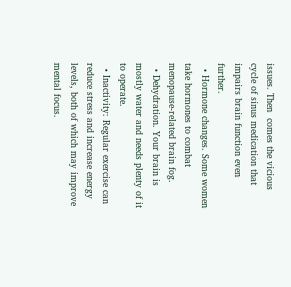issues. Then  comes the vicious cycle of sinus medication that impairs brain function even further.
  • Hormone changes. Some women take hormones to combat menopause-related brain fog.
  • Dehydration. Your brain is mostly water and needs plenty of it to operate.
  • Inactivity: Regular exercise can reduce stress and increase energy levels, both of which may improve mental focus.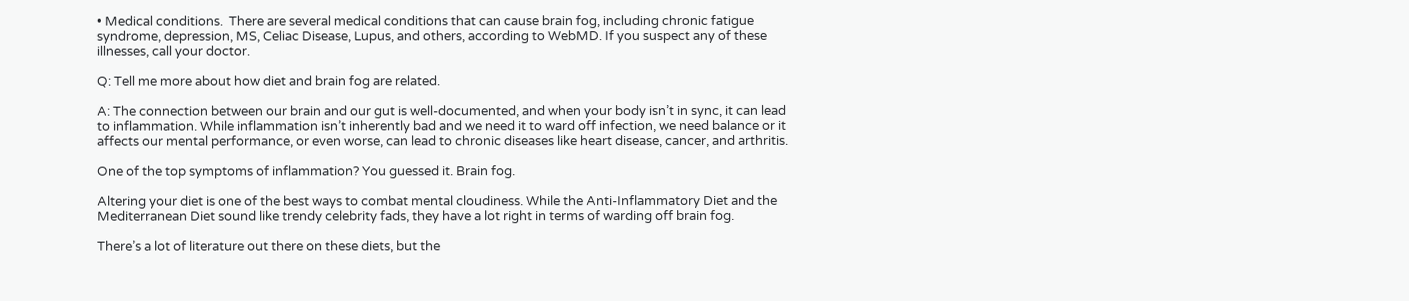• Medical conditions.  There are several medical conditions that can cause brain fog, including chronic fatigue syndrome, depression, MS, Celiac Disease, Lupus, and others, according to WebMD. If you suspect any of these illnesses, call your doctor.

Q: Tell me more about how diet and brain fog are related.

A: The connection between our brain and our gut is well-documented, and when your body isn’t in sync, it can lead to inflammation. While inflammation isn’t inherently bad and we need it to ward off infection, we need balance or it affects our mental performance, or even worse, can lead to chronic diseases like heart disease, cancer, and arthritis.

One of the top symptoms of inflammation? You guessed it. Brain fog.

Altering your diet is one of the best ways to combat mental cloudiness. While the Anti-Inflammatory Diet and the Mediterranean Diet sound like trendy celebrity fads, they have a lot right in terms of warding off brain fog.

There’s a lot of literature out there on these diets, but the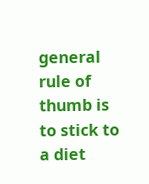general rule of thumb is to stick to a diet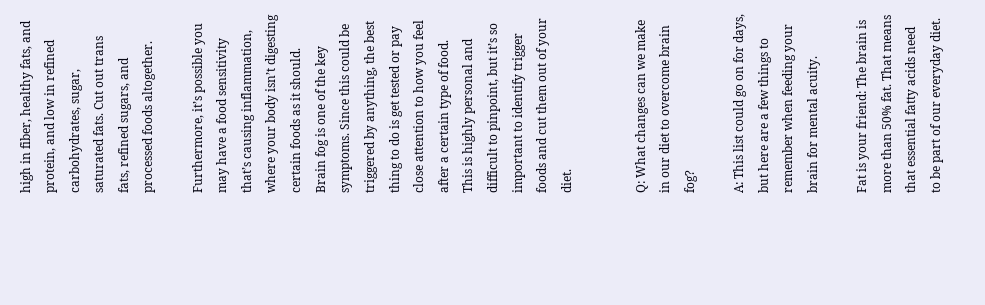high in fiber, healthy fats, and protein, and low in refined carbohydrates, sugar, saturated fats. Cut out trans fats, refined sugars, and processed foods altogether.

Furthermore, it’s possible you may have a food sensitivity that’s causing inflammation, where your body isn’t digesting certain foods as it should. Brain fog is one of the key symptoms. Since this could be triggered by anything, the best thing to do is get tested or pay close attention to how you feel after a certain type of food. This is highly personal and difficult to pinpoint, but it’s so important to identify trigger foods and cut them out of your diet.


Q: What changes can we make in our diet to overcome brain fog?

A: This list could go on for days, but here are a few things to remember when feeding your brain for mental acuity.

Fat is your friend: The brain is more than 50% fat. That means that essential fatty acids need to be part of our everyday diet.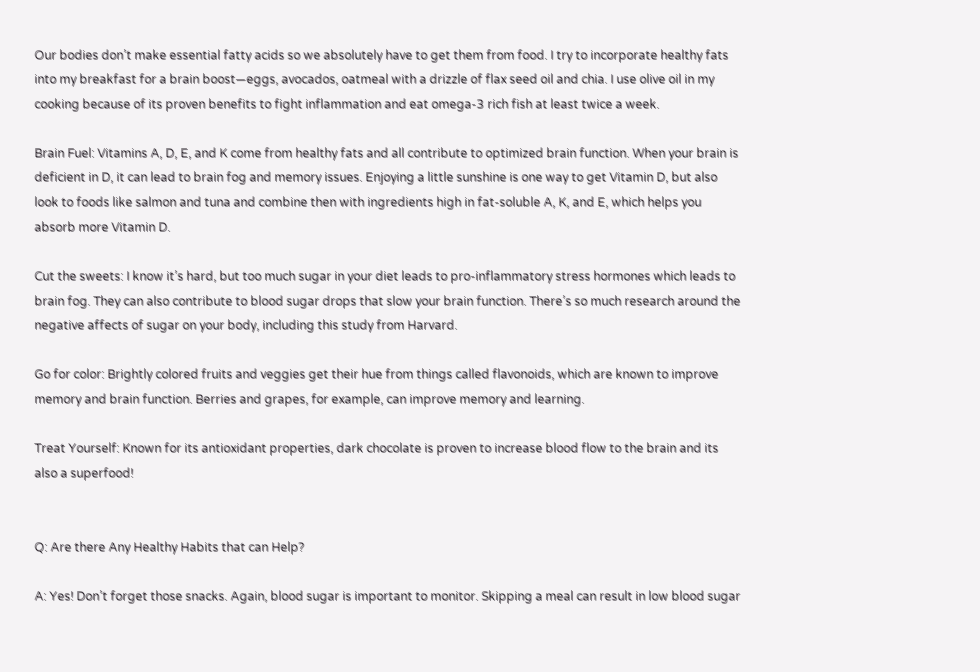Our bodies don’t make essential fatty acids so we absolutely have to get them from food. I try to incorporate healthy fats into my breakfast for a brain boost—eggs, avocados, oatmeal with a drizzle of flax seed oil and chia. I use olive oil in my cooking because of its proven benefits to fight inflammation and eat omega-3 rich fish at least twice a week.

Brain Fuel: Vitamins A, D, E, and K come from healthy fats and all contribute to optimized brain function. When your brain is deficient in D, it can lead to brain fog and memory issues. Enjoying a little sunshine is one way to get Vitamin D, but also look to foods like salmon and tuna and combine then with ingredients high in fat-soluble A, K, and E, which helps you absorb more Vitamin D.

Cut the sweets: I know it’s hard, but too much sugar in your diet leads to pro-inflammatory stress hormones which leads to brain fog. They can also contribute to blood sugar drops that slow your brain function. There’s so much research around the negative affects of sugar on your body, including this study from Harvard.

Go for color: Brightly colored fruits and veggies get their hue from things called flavonoids, which are known to improve memory and brain function. Berries and grapes, for example, can improve memory and learning.

Treat Yourself: Known for its antioxidant properties, dark chocolate is proven to increase blood flow to the brain and its also a superfood!


Q: Are there Any Healthy Habits that can Help?

A: Yes! Don’t forget those snacks. Again, blood sugar is important to monitor. Skipping a meal can result in low blood sugar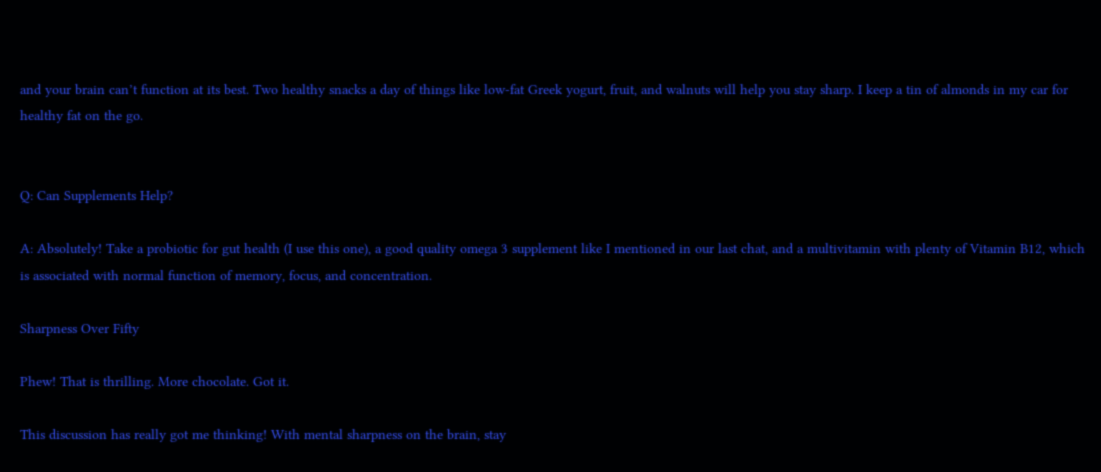and your brain can’t function at its best. Two healthy snacks a day of things like low-fat Greek yogurt, fruit, and walnuts will help you stay sharp. I keep a tin of almonds in my car for healthy fat on the go.


Q: Can Supplements Help?

A: Absolutely! Take a probiotic for gut health (I use this one), a good quality omega 3 supplement like I mentioned in our last chat, and a multivitamin with plenty of Vitamin B12, which is associated with normal function of memory, focus, and concentration.

Sharpness Over Fifty

Phew! That is thrilling. More chocolate. Got it.

This discussion has really got me thinking! With mental sharpness on the brain, stay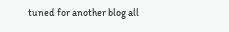tuned for another blog all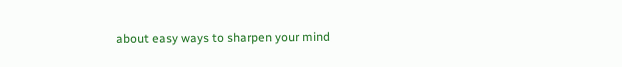about easy ways to sharpen your mind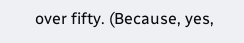over fifty. (Because, yes,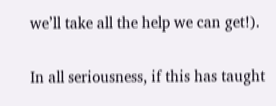we’ll take all the help we can get!).

In all seriousness, if this has taught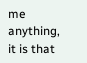me anything, it is that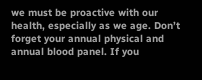we must be proactive with our health, especially as we age. Don’t forget your annual physical and annual blood panel. If you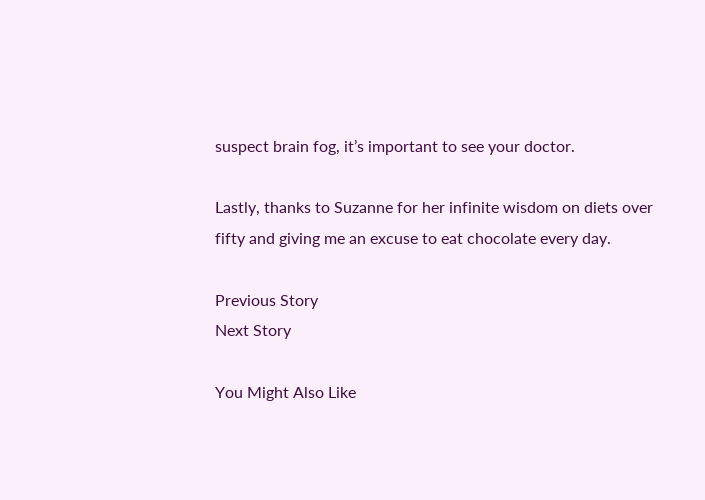suspect brain fog, it’s important to see your doctor.

Lastly, thanks to Suzanne for her infinite wisdom on diets over fifty and giving me an excuse to eat chocolate every day.

Previous Story
Next Story

You Might Also Like